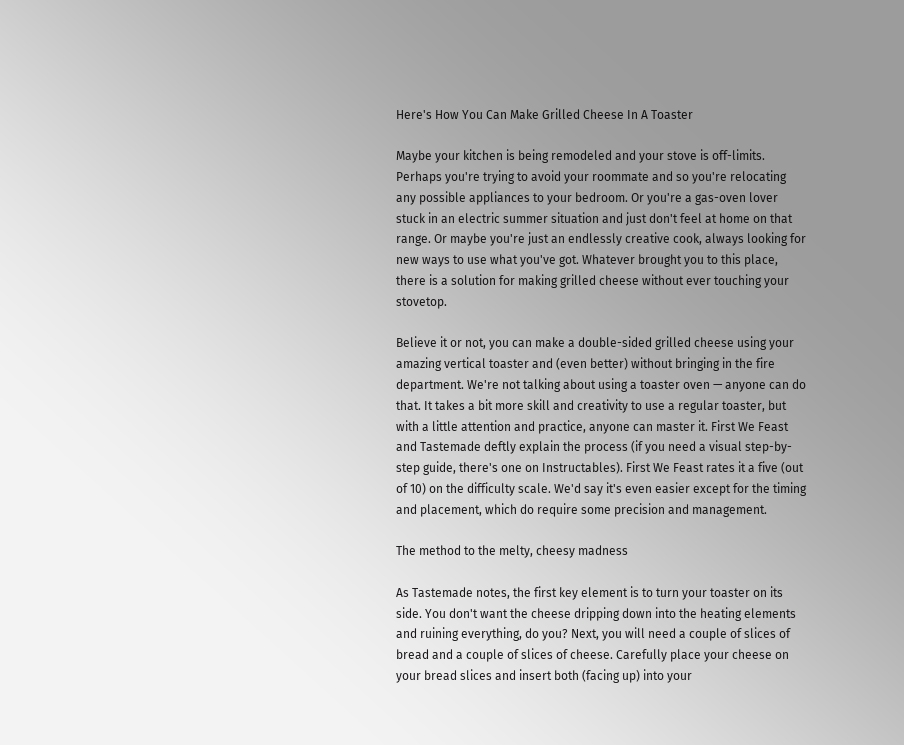Here's How You Can Make Grilled Cheese In A Toaster

Maybe your kitchen is being remodeled and your stove is off-limits. Perhaps you're trying to avoid your roommate and so you're relocating any possible appliances to your bedroom. Or you're a gas-oven lover stuck in an electric summer situation and just don't feel at home on that range. Or maybe you're just an endlessly creative cook, always looking for new ways to use what you've got. Whatever brought you to this place, there is a solution for making grilled cheese without ever touching your stovetop.

Believe it or not, you can make a double-sided grilled cheese using your amazing vertical toaster and (even better) without bringing in the fire department. We're not talking about using a toaster oven — anyone can do that. It takes a bit more skill and creativity to use a regular toaster, but with a little attention and practice, anyone can master it. First We Feast and Tastemade deftly explain the process (if you need a visual step-by-step guide, there's one on Instructables). First We Feast rates it a five (out of 10) on the difficulty scale. We'd say it's even easier except for the timing and placement, which do require some precision and management.

The method to the melty, cheesy madness

As Tastemade notes, the first key element is to turn your toaster on its side. You don't want the cheese dripping down into the heating elements and ruining everything, do you? Next, you will need a couple of slices of bread and a couple of slices of cheese. Carefully place your cheese on your bread slices and insert both (facing up) into your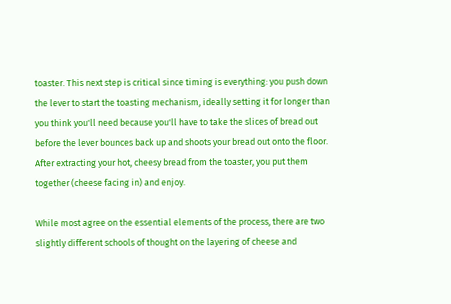toaster. This next step is critical since timing is everything: you push down the lever to start the toasting mechanism, ideally setting it for longer than you think you'll need because you'll have to take the slices of bread out before the lever bounces back up and shoots your bread out onto the floor. After extracting your hot, cheesy bread from the toaster, you put them together (cheese facing in) and enjoy.

While most agree on the essential elements of the process, there are two slightly different schools of thought on the layering of cheese and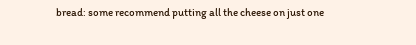bread: some recommend putting all the cheese on just one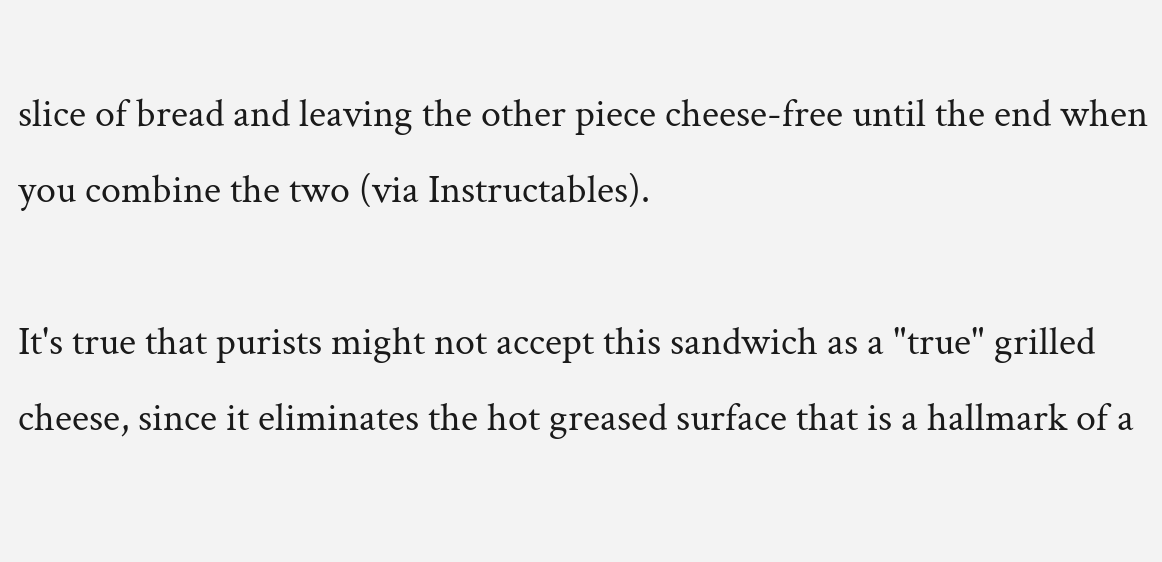slice of bread and leaving the other piece cheese-free until the end when you combine the two (via Instructables).

It's true that purists might not accept this sandwich as a "true" grilled cheese, since it eliminates the hot greased surface that is a hallmark of a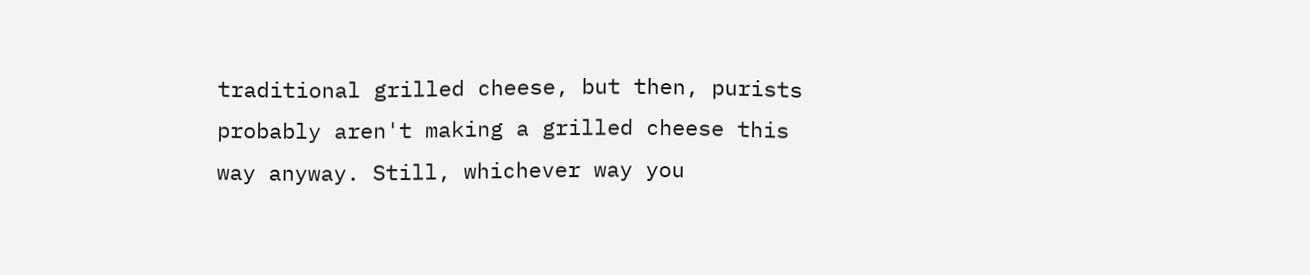traditional grilled cheese, but then, purists probably aren't making a grilled cheese this way anyway. Still, whichever way you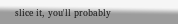slice it, you'll probably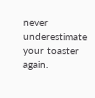never underestimate your toaster again.